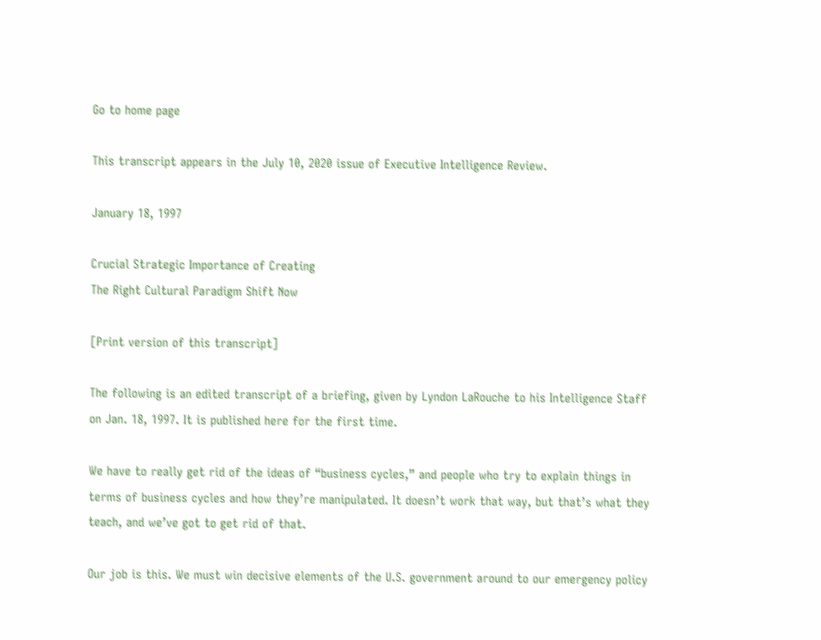Go to home page

This transcript appears in the July 10, 2020 issue of Executive Intelligence Review.

January 18, 1997

Crucial Strategic Importance of Creating
The Right Cultural Paradigm Shift Now

[Print version of this transcript]

The following is an edited transcript of a briefing, given by Lyndon LaRouche to his Intelligence Staff on Jan. 18, 1997. It is published here for the first time.

We have to really get rid of the ideas of “business cycles,” and people who try to explain things in terms of business cycles and how they’re manipulated. It doesn’t work that way, but that’s what they teach, and we’ve got to get rid of that.

Our job is this. We must win decisive elements of the U.S. government around to our emergency policy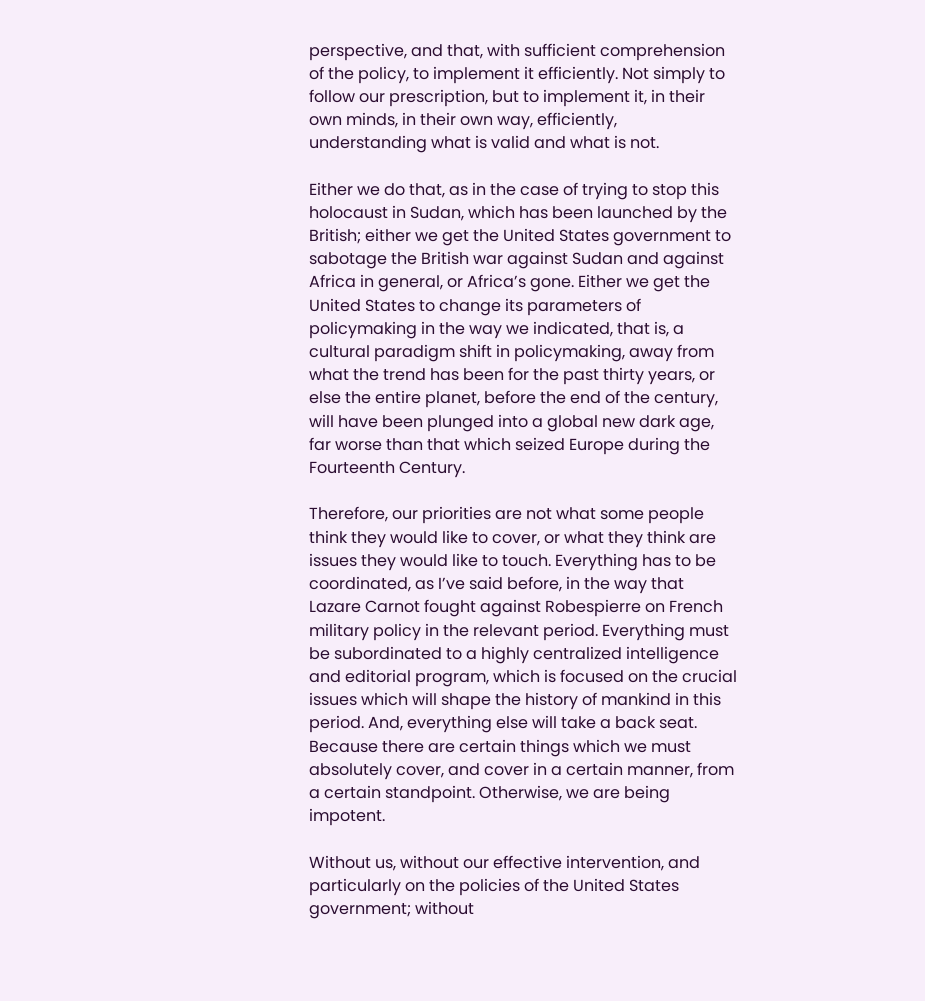perspective, and that, with sufficient comprehension of the policy, to implement it efficiently. Not simply to follow our prescription, but to implement it, in their own minds, in their own way, efficiently, understanding what is valid and what is not.

Either we do that, as in the case of trying to stop this holocaust in Sudan, which has been launched by the British; either we get the United States government to sabotage the British war against Sudan and against Africa in general, or Africa’s gone. Either we get the United States to change its parameters of policymaking in the way we indicated, that is, a cultural paradigm shift in policymaking, away from what the trend has been for the past thirty years, or else the entire planet, before the end of the century, will have been plunged into a global new dark age, far worse than that which seized Europe during the Fourteenth Century.

Therefore, our priorities are not what some people think they would like to cover, or what they think are issues they would like to touch. Everything has to be coordinated, as I’ve said before, in the way that Lazare Carnot fought against Robespierre on French military policy in the relevant period. Everything must be subordinated to a highly centralized intelligence and editorial program, which is focused on the crucial issues which will shape the history of mankind in this period. And, everything else will take a back seat. Because there are certain things which we must absolutely cover, and cover in a certain manner, from a certain standpoint. Otherwise, we are being impotent.

Without us, without our effective intervention, and particularly on the policies of the United States government; without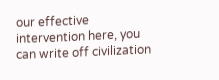our effective intervention here, you can write off civilization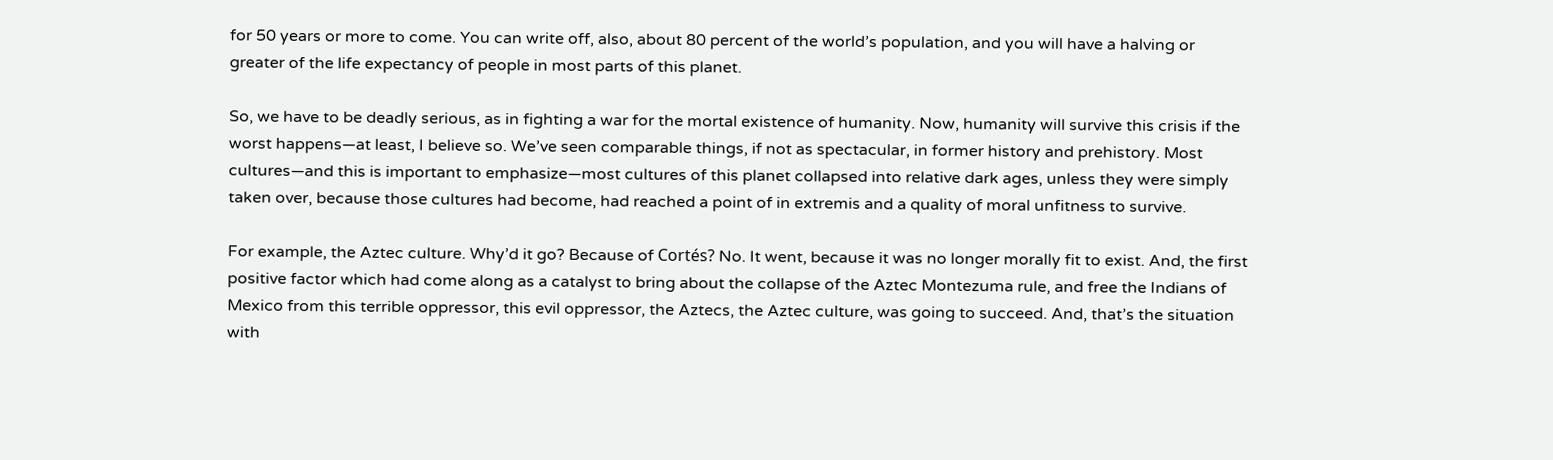for 50 years or more to come. You can write off, also, about 80 percent of the world’s population, and you will have a halving or greater of the life expectancy of people in most parts of this planet.

So, we have to be deadly serious, as in fighting a war for the mortal existence of humanity. Now, humanity will survive this crisis if the worst happens—at least, I believe so. We’ve seen comparable things, if not as spectacular, in former history and prehistory. Most cultures—and this is important to emphasize—most cultures of this planet collapsed into relative dark ages, unless they were simply taken over, because those cultures had become, had reached a point of in extremis and a quality of moral unfitness to survive.

For example, the Aztec culture. Why’d it go? Because of Cortés? No. It went, because it was no longer morally fit to exist. And, the first positive factor which had come along as a catalyst to bring about the collapse of the Aztec Montezuma rule, and free the Indians of Mexico from this terrible oppressor, this evil oppressor, the Aztecs, the Aztec culture, was going to succeed. And, that’s the situation with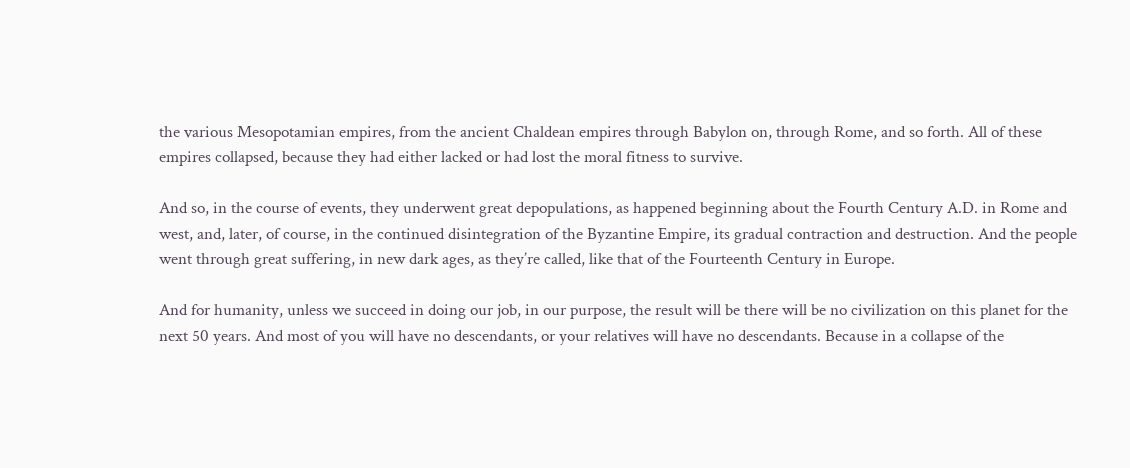the various Mesopotamian empires, from the ancient Chaldean empires through Babylon on, through Rome, and so forth. All of these empires collapsed, because they had either lacked or had lost the moral fitness to survive.

And so, in the course of events, they underwent great depopulations, as happened beginning about the Fourth Century A.D. in Rome and west, and, later, of course, in the continued disintegration of the Byzantine Empire, its gradual contraction and destruction. And the people went through great suffering, in new dark ages, as they’re called, like that of the Fourteenth Century in Europe.

And for humanity, unless we succeed in doing our job, in our purpose, the result will be there will be no civilization on this planet for the next 50 years. And most of you will have no descendants, or your relatives will have no descendants. Because in a collapse of the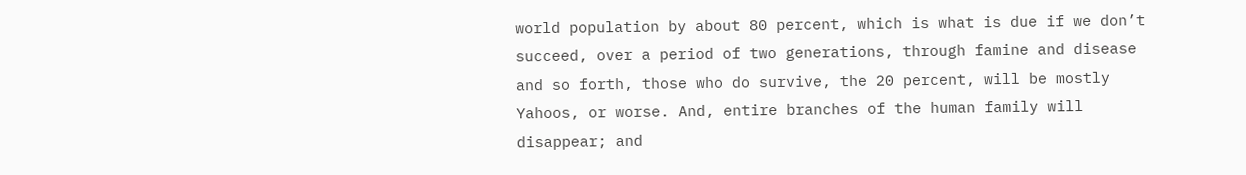world population by about 80 percent, which is what is due if we don’t succeed, over a period of two generations, through famine and disease and so forth, those who do survive, the 20 percent, will be mostly Yahoos, or worse. And, entire branches of the human family will disappear; and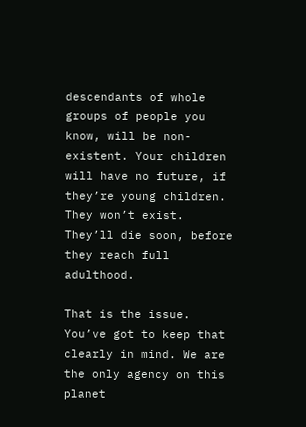descendants of whole groups of people you know, will be non-existent. Your children will have no future, if they’re young children. They won’t exist. They’ll die soon, before they reach full adulthood.

That is the issue. You’ve got to keep that clearly in mind. We are the only agency on this planet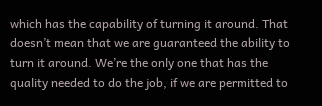which has the capability of turning it around. That doesn’t mean that we are guaranteed the ability to turn it around. We’re the only one that has the quality needed to do the job, if we are permitted to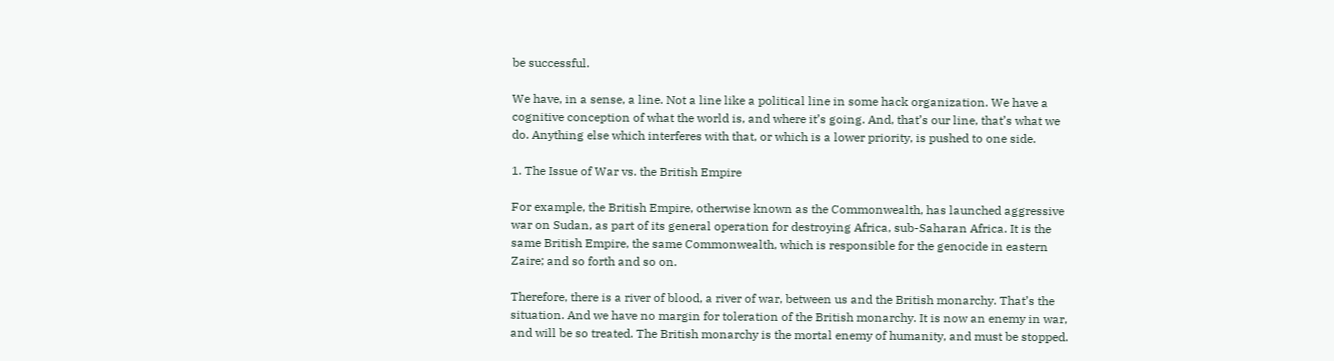be successful.

We have, in a sense, a line. Not a line like a political line in some hack organization. We have a cognitive conception of what the world is, and where it’s going. And, that’s our line, that’s what we do. Anything else which interferes with that, or which is a lower priority, is pushed to one side.

1. The Issue of War vs. the British Empire

For example, the British Empire, otherwise known as the Commonwealth, has launched aggressive war on Sudan, as part of its general operation for destroying Africa, sub-Saharan Africa. It is the same British Empire, the same Commonwealth, which is responsible for the genocide in eastern Zaire; and so forth and so on.

Therefore, there is a river of blood, a river of war, between us and the British monarchy. That’s the situation. And we have no margin for toleration of the British monarchy. It is now an enemy in war, and will be so treated. The British monarchy is the mortal enemy of humanity, and must be stopped.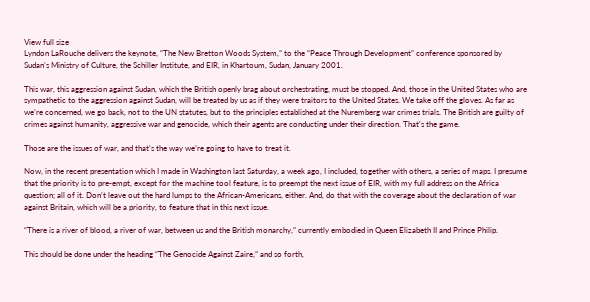View full size
Lyndon LaRouche delivers the keynote, “The New Bretton Woods System,” to the “Peace Through Development” conference sponsored by Sudan’s Ministry of Culture, the Schiller Institute, and EIR, in Khartoum, Sudan, January 2001.

This war, this aggression against Sudan, which the British openly brag about orchestrating, must be stopped. And, those in the United States who are sympathetic to the aggression against Sudan, will be treated by us as if they were traitors to the United States. We take off the gloves. As far as we’re concerned, we go back, not to the UN statutes, but to the principles established at the Nuremberg war crimes trials. The British are guilty of crimes against humanity, aggressive war and genocide, which their agents are conducting under their direction. That’s the game.

Those are the issues of war, and that’s the way we’re going to have to treat it.

Now, in the recent presentation which I made in Washington last Saturday, a week ago, I included, together with others, a series of maps. I presume that the priority is to pre-empt, except for the machine tool feature, is to preempt the next issue of EIR, with my full address on the Africa question; all of it. Don’t leave out the hard lumps to the African-Americans, either. And, do that with the coverage about the declaration of war against Britain, which will be a priority, to feature that in this next issue.

“There is a river of blood, a river of war, between us and the British monarchy,” currently embodied in Queen Elizabeth II and Prince Philip.

This should be done under the heading “The Genocide Against Zaire,” and so forth,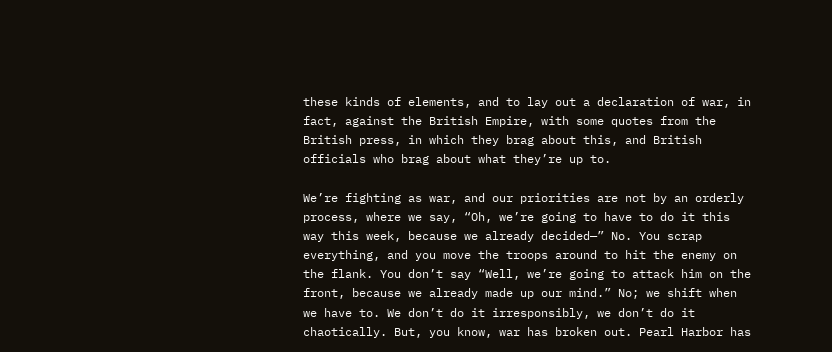these kinds of elements, and to lay out a declaration of war, in fact, against the British Empire, with some quotes from the British press, in which they brag about this, and British officials who brag about what they’re up to.

We’re fighting as war, and our priorities are not by an orderly process, where we say, “Oh, we’re going to have to do it this way this week, because we already decided—” No. You scrap everything, and you move the troops around to hit the enemy on the flank. You don’t say “Well, we’re going to attack him on the front, because we already made up our mind.” No; we shift when we have to. We don’t do it irresponsibly, we don’t do it chaotically. But, you know, war has broken out. Pearl Harbor has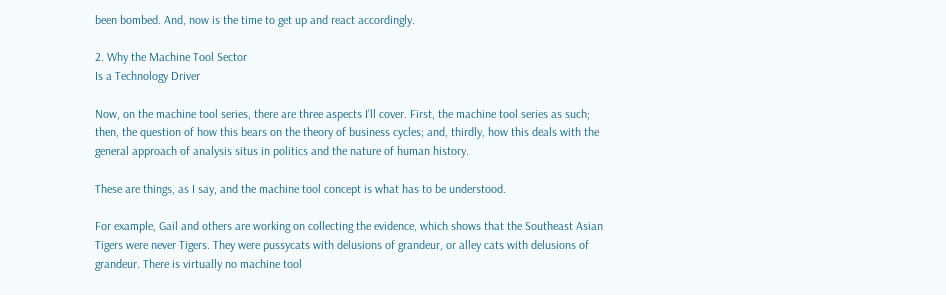been bombed. And, now is the time to get up and react accordingly.

2. Why the Machine Tool Sector
Is a Technology Driver

Now, on the machine tool series, there are three aspects I’ll cover. First, the machine tool series as such; then, the question of how this bears on the theory of business cycles; and, thirdly, how this deals with the general approach of analysis situs in politics and the nature of human history.

These are things, as I say, and the machine tool concept is what has to be understood.

For example, Gail and others are working on collecting the evidence, which shows that the Southeast Asian Tigers were never Tigers. They were pussycats with delusions of grandeur, or alley cats with delusions of grandeur. There is virtually no machine tool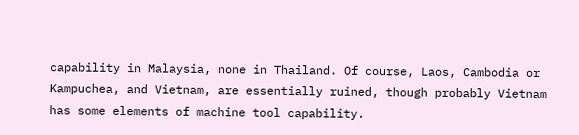capability in Malaysia, none in Thailand. Of course, Laos, Cambodia or Kampuchea, and Vietnam, are essentially ruined, though probably Vietnam has some elements of machine tool capability.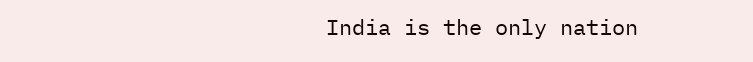India is the only nation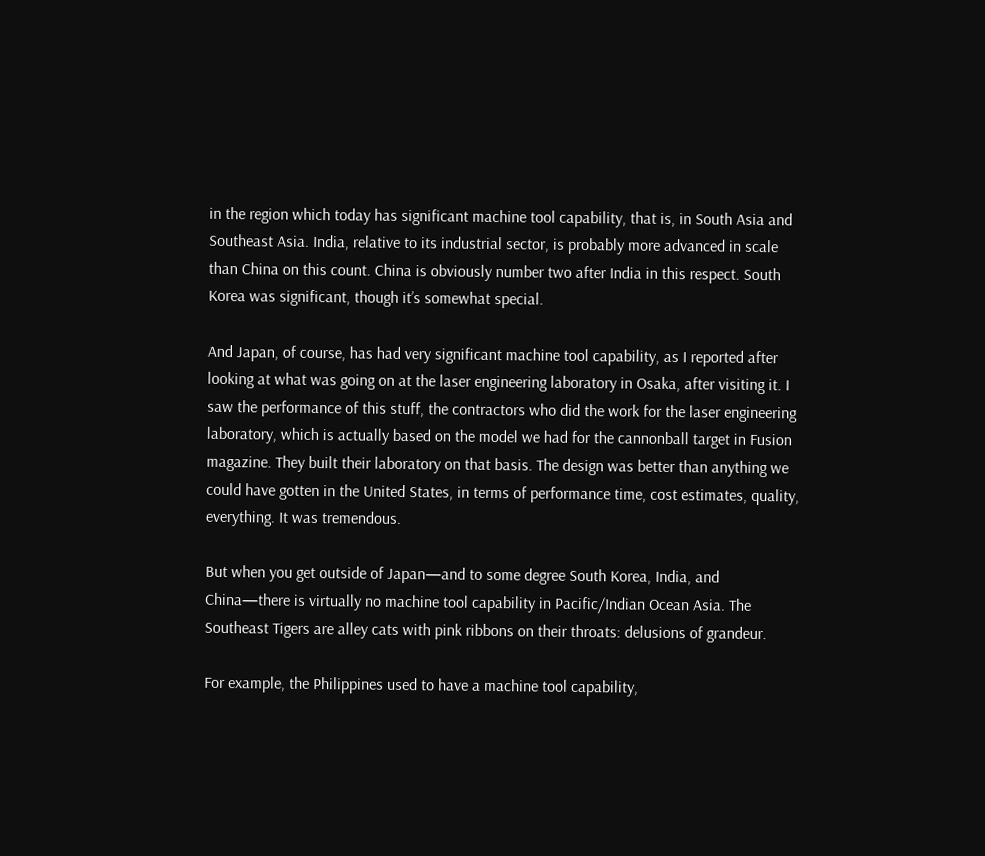in the region which today has significant machine tool capability, that is, in South Asia and Southeast Asia. India, relative to its industrial sector, is probably more advanced in scale than China on this count. China is obviously number two after India in this respect. South Korea was significant, though it’s somewhat special.

And Japan, of course, has had very significant machine tool capability, as I reported after looking at what was going on at the laser engineering laboratory in Osaka, after visiting it. I saw the performance of this stuff, the contractors who did the work for the laser engineering laboratory, which is actually based on the model we had for the cannonball target in Fusion magazine. They built their laboratory on that basis. The design was better than anything we could have gotten in the United States, in terms of performance time, cost estimates, quality, everything. It was tremendous.

But when you get outside of Japan—and to some degree South Korea, India, and China—there is virtually no machine tool capability in Pacific/Indian Ocean Asia. The Southeast Tigers are alley cats with pink ribbons on their throats: delusions of grandeur.

For example, the Philippines used to have a machine tool capability,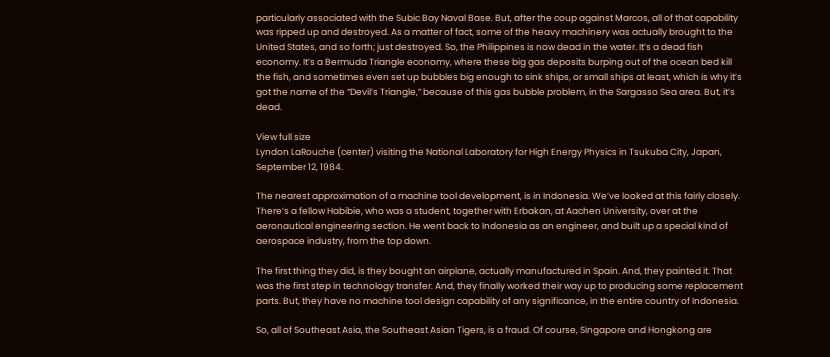particularly associated with the Subic Bay Naval Base. But, after the coup against Marcos, all of that capability was ripped up and destroyed. As a matter of fact, some of the heavy machinery was actually brought to the United States, and so forth; just destroyed. So, the Philippines is now dead in the water. It’s a dead fish economy. It’s a Bermuda Triangle economy, where these big gas deposits burping out of the ocean bed kill the fish, and sometimes even set up bubbles big enough to sink ships, or small ships at least, which is why it’s got the name of the “Devil’s Triangle,” because of this gas bubble problem, in the Sargasso Sea area. But, it’s dead.

View full size
Lyndon LaRouche (center) visiting the National Laboratory for High Energy Physics in Tsukuba City, Japan, September 12, 1984.

The nearest approximation of a machine tool development, is in Indonesia. We’ve looked at this fairly closely. There’s a fellow Habibie, who was a student, together with Erbakan, at Aachen University, over at the aeronautical engineering section. He went back to Indonesia as an engineer, and built up a special kind of aerospace industry, from the top down.

The first thing they did, is they bought an airplane, actually manufactured in Spain. And, they painted it. That was the first step in technology transfer. And, they finally worked their way up to producing some replacement parts. But, they have no machine tool design capability of any significance, in the entire country of Indonesia.

So, all of Southeast Asia, the Southeast Asian Tigers, is a fraud. Of course, Singapore and Hongkong are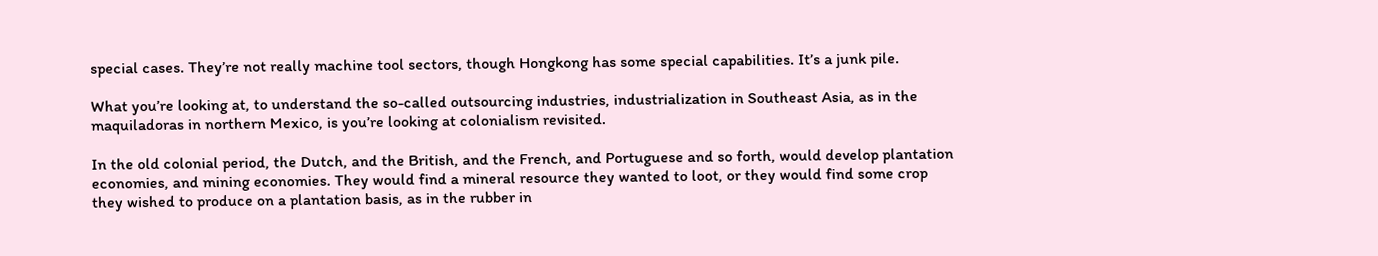special cases. They’re not really machine tool sectors, though Hongkong has some special capabilities. It’s a junk pile.

What you’re looking at, to understand the so-called outsourcing industries, industrialization in Southeast Asia, as in the maquiladoras in northern Mexico, is you’re looking at colonialism revisited.

In the old colonial period, the Dutch, and the British, and the French, and Portuguese and so forth, would develop plantation economies, and mining economies. They would find a mineral resource they wanted to loot, or they would find some crop they wished to produce on a plantation basis, as in the rubber in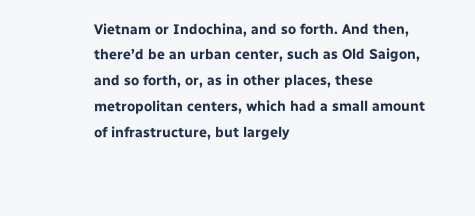Vietnam or Indochina, and so forth. And then, there’d be an urban center, such as Old Saigon, and so forth, or, as in other places, these metropolitan centers, which had a small amount of infrastructure, but largely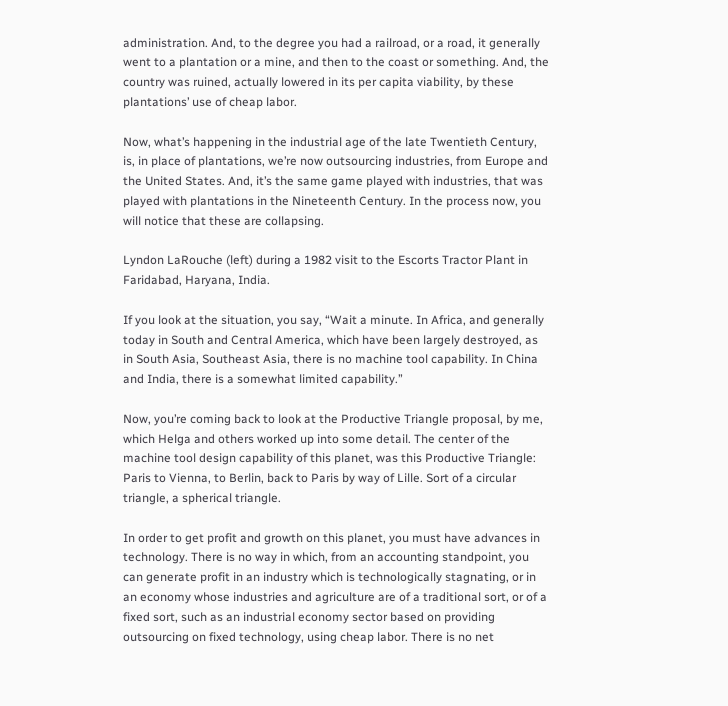administration. And, to the degree you had a railroad, or a road, it generally went to a plantation or a mine, and then to the coast or something. And, the country was ruined, actually lowered in its per capita viability, by these plantations’ use of cheap labor.

Now, what’s happening in the industrial age of the late Twentieth Century, is, in place of plantations, we’re now outsourcing industries, from Europe and the United States. And, it’s the same game played with industries, that was played with plantations in the Nineteenth Century. In the process now, you will notice that these are collapsing.

Lyndon LaRouche (left) during a 1982 visit to the Escorts Tractor Plant in Faridabad, Haryana, India.

If you look at the situation, you say, “Wait a minute. In Africa, and generally today in South and Central America, which have been largely destroyed, as in South Asia, Southeast Asia, there is no machine tool capability. In China and India, there is a somewhat limited capability.”

Now, you’re coming back to look at the Productive Triangle proposal, by me, which Helga and others worked up into some detail. The center of the machine tool design capability of this planet, was this Productive Triangle: Paris to Vienna, to Berlin, back to Paris by way of Lille. Sort of a circular triangle, a spherical triangle.

In order to get profit and growth on this planet, you must have advances in technology. There is no way in which, from an accounting standpoint, you can generate profit in an industry which is technologically stagnating, or in an economy whose industries and agriculture are of a traditional sort, or of a fixed sort, such as an industrial economy sector based on providing outsourcing on fixed technology, using cheap labor. There is no net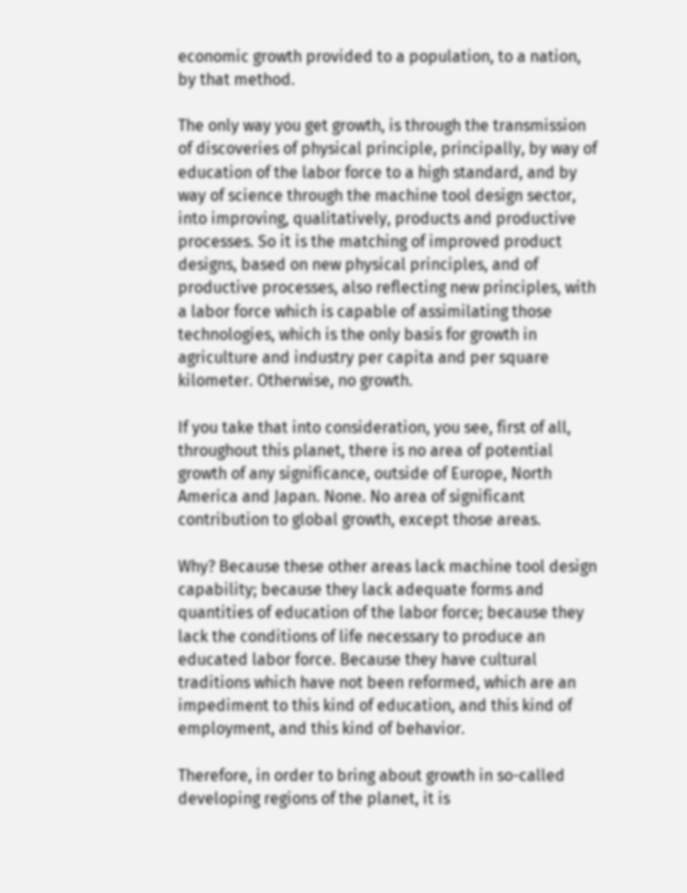economic growth provided to a population, to a nation, by that method.

The only way you get growth, is through the transmission of discoveries of physical principle, principally, by way of education of the labor force to a high standard, and by way of science through the machine tool design sector, into improving, qualitatively, products and productive processes. So it is the matching of improved product designs, based on new physical principles, and of productive processes, also reflecting new principles, with a labor force which is capable of assimilating those technologies, which is the only basis for growth in agriculture and industry per capita and per square kilometer. Otherwise, no growth.

If you take that into consideration, you see, first of all, throughout this planet, there is no area of potential growth of any significance, outside of Europe, North America and Japan. None. No area of significant contribution to global growth, except those areas.

Why? Because these other areas lack machine tool design capability; because they lack adequate forms and quantities of education of the labor force; because they lack the conditions of life necessary to produce an educated labor force. Because they have cultural traditions which have not been reformed, which are an impediment to this kind of education, and this kind of employment, and this kind of behavior.

Therefore, in order to bring about growth in so-called developing regions of the planet, it is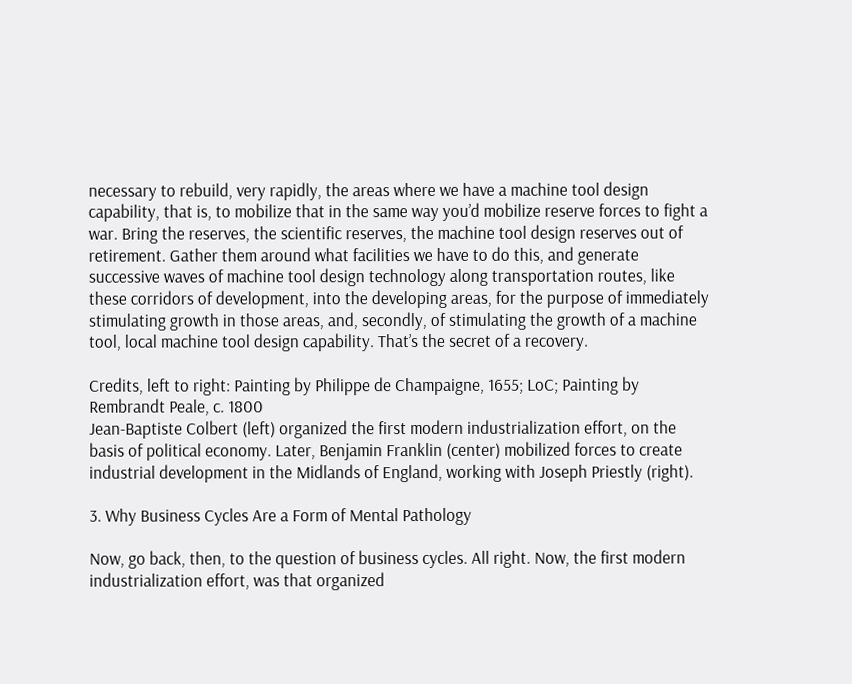necessary to rebuild, very rapidly, the areas where we have a machine tool design capability, that is, to mobilize that in the same way you’d mobilize reserve forces to fight a war. Bring the reserves, the scientific reserves, the machine tool design reserves out of retirement. Gather them around what facilities we have to do this, and generate successive waves of machine tool design technology along transportation routes, like these corridors of development, into the developing areas, for the purpose of immediately stimulating growth in those areas, and, secondly, of stimulating the growth of a machine tool, local machine tool design capability. That’s the secret of a recovery.

Credits, left to right: Painting by Philippe de Champaigne, 1655; LoC; Painting by Rembrandt Peale, c. 1800
Jean-Baptiste Colbert (left) organized the first modern industrialization effort, on the basis of political economy. Later, Benjamin Franklin (center) mobilized forces to create industrial development in the Midlands of England, working with Joseph Priestly (right).

3. Why Business Cycles Are a Form of Mental Pathology

Now, go back, then, to the question of business cycles. All right. Now, the first modern industrialization effort, was that organized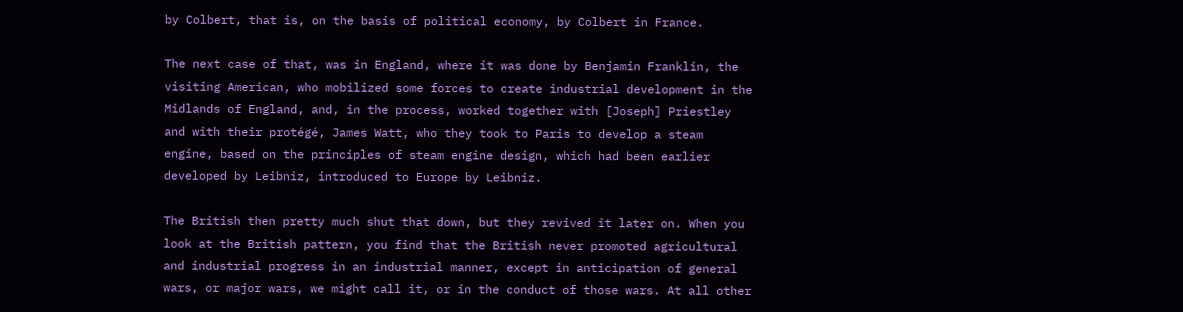by Colbert, that is, on the basis of political economy, by Colbert in France.

The next case of that, was in England, where it was done by Benjamin Franklin, the visiting American, who mobilized some forces to create industrial development in the Midlands of England, and, in the process, worked together with [Joseph] Priestley and with their protégé, James Watt, who they took to Paris to develop a steam engine, based on the principles of steam engine design, which had been earlier developed by Leibniz, introduced to Europe by Leibniz.

The British then pretty much shut that down, but they revived it later on. When you look at the British pattern, you find that the British never promoted agricultural and industrial progress in an industrial manner, except in anticipation of general wars, or major wars, we might call it, or in the conduct of those wars. At all other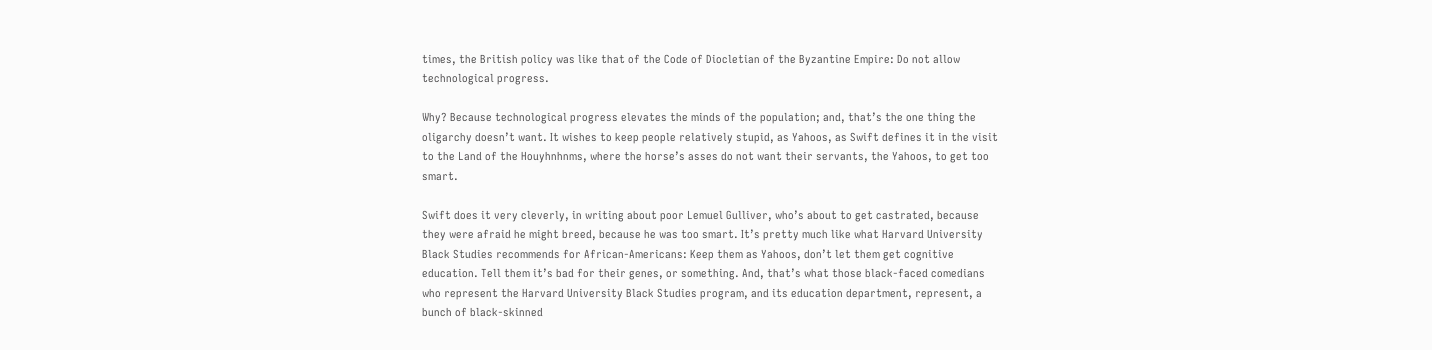times, the British policy was like that of the Code of Diocletian of the Byzantine Empire: Do not allow technological progress.

Why? Because technological progress elevates the minds of the population; and, that’s the one thing the oligarchy doesn’t want. It wishes to keep people relatively stupid, as Yahoos, as Swift defines it in the visit to the Land of the Houyhnhnms, where the horse’s asses do not want their servants, the Yahoos, to get too smart.

Swift does it very cleverly, in writing about poor Lemuel Gulliver, who’s about to get castrated, because they were afraid he might breed, because he was too smart. It’s pretty much like what Harvard University Black Studies recommends for African-Americans: Keep them as Yahoos, don’t let them get cognitive education. Tell them it’s bad for their genes, or something. And, that’s what those black-faced comedians who represent the Harvard University Black Studies program, and its education department, represent, a bunch of black-skinned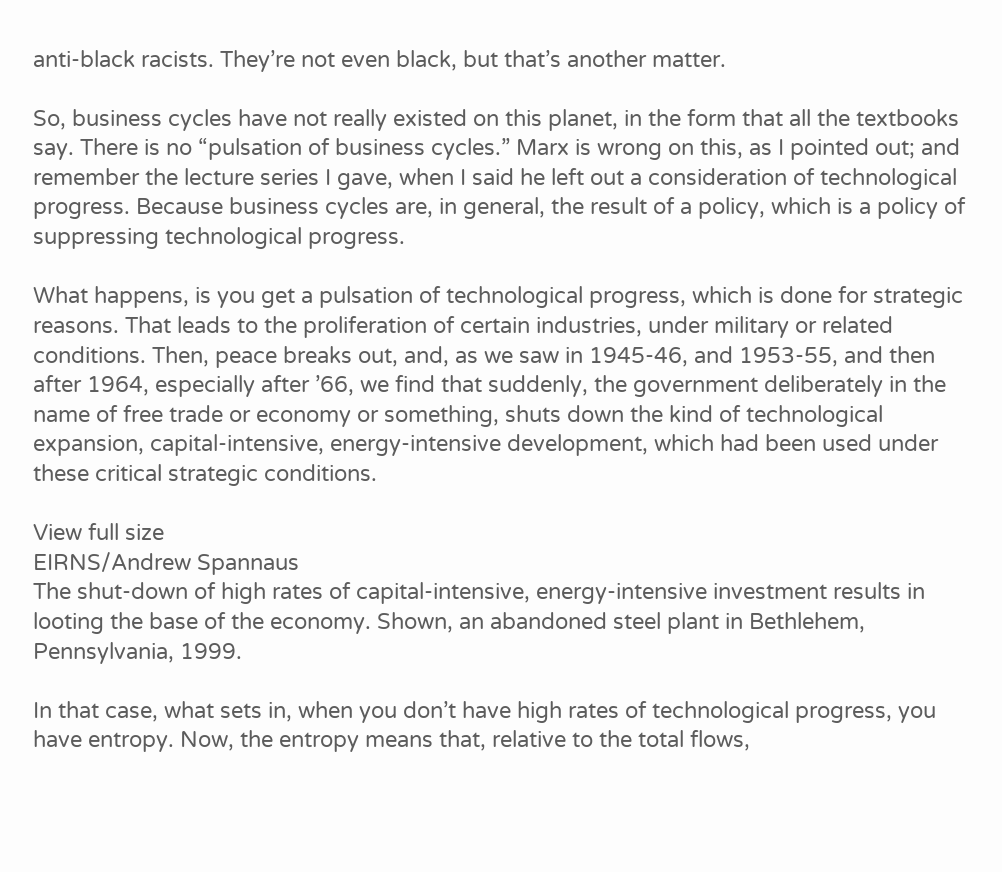anti-black racists. They’re not even black, but that’s another matter.

So, business cycles have not really existed on this planet, in the form that all the textbooks say. There is no “pulsation of business cycles.” Marx is wrong on this, as I pointed out; and remember the lecture series I gave, when I said he left out a consideration of technological progress. Because business cycles are, in general, the result of a policy, which is a policy of suppressing technological progress.

What happens, is you get a pulsation of technological progress, which is done for strategic reasons. That leads to the proliferation of certain industries, under military or related conditions. Then, peace breaks out, and, as we saw in 1945-46, and 1953-55, and then after 1964, especially after ’66, we find that suddenly, the government deliberately in the name of free trade or economy or something, shuts down the kind of technological expansion, capital-intensive, energy-intensive development, which had been used under these critical strategic conditions.

View full size
EIRNS/Andrew Spannaus
The shut-down of high rates of capital-intensive, energy-intensive investment results in looting the base of the economy. Shown, an abandoned steel plant in Bethlehem, Pennsylvania, 1999.

In that case, what sets in, when you don’t have high rates of technological progress, you have entropy. Now, the entropy means that, relative to the total flows,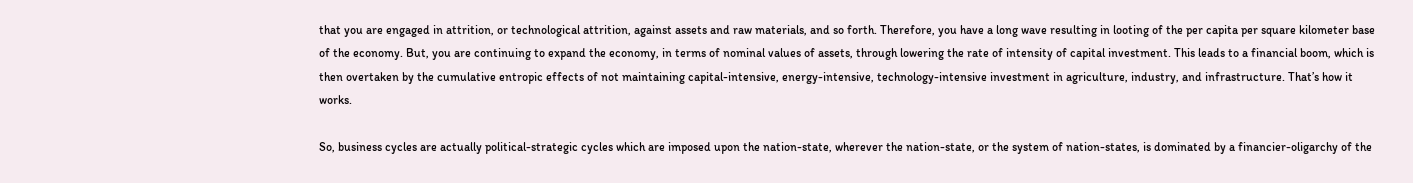that you are engaged in attrition, or technological attrition, against assets and raw materials, and so forth. Therefore, you have a long wave resulting in looting of the per capita per square kilometer base of the economy. But, you are continuing to expand the economy, in terms of nominal values of assets, through lowering the rate of intensity of capital investment. This leads to a financial boom, which is then overtaken by the cumulative entropic effects of not maintaining capital-intensive, energy-intensive, technology-intensive investment in agriculture, industry, and infrastructure. That’s how it works.

So, business cycles are actually political-strategic cycles which are imposed upon the nation-state, wherever the nation-state, or the system of nation-states, is dominated by a financier-oligarchy of the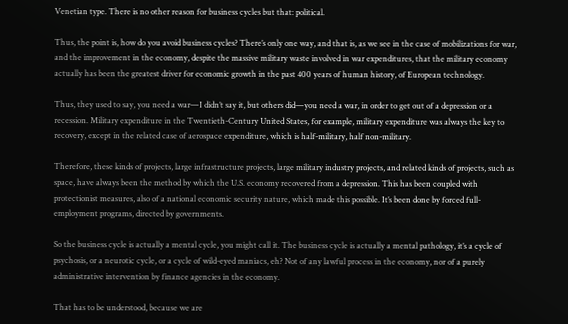Venetian type. There is no other reason for business cycles but that: political.

Thus, the point is, how do you avoid business cycles? There’s only one way, and that is, as we see in the case of mobilizations for war, and the improvement in the economy, despite the massive military waste involved in war expenditures, that the military economy actually has been the greatest driver for economic growth in the past 400 years of human history, of European technology.

Thus, they used to say, you need a war—I didn’t say it, but others did—you need a war, in order to get out of a depression or a recession. Military expenditure in the Twentieth-Century United States, for example, military expenditure was always the key to recovery, except in the related case of aerospace expenditure, which is half-military, half non-military.

Therefore, these kinds of projects, large infrastructure projects, large military industry projects, and related kinds of projects, such as space, have always been the method by which the U.S. economy recovered from a depression. This has been coupled with protectionist measures, also of a national economic security nature, which made this possible. It’s been done by forced full-employment programs, directed by governments.

So the business cycle is actually a mental cycle, you might call it. The business cycle is actually a mental pathology, it’s a cycle of psychosis, or a neurotic cycle, or a cycle of wild-eyed maniacs, eh? Not of any lawful process in the economy, nor of a purely administrative intervention by finance agencies in the economy.

That has to be understood, because we are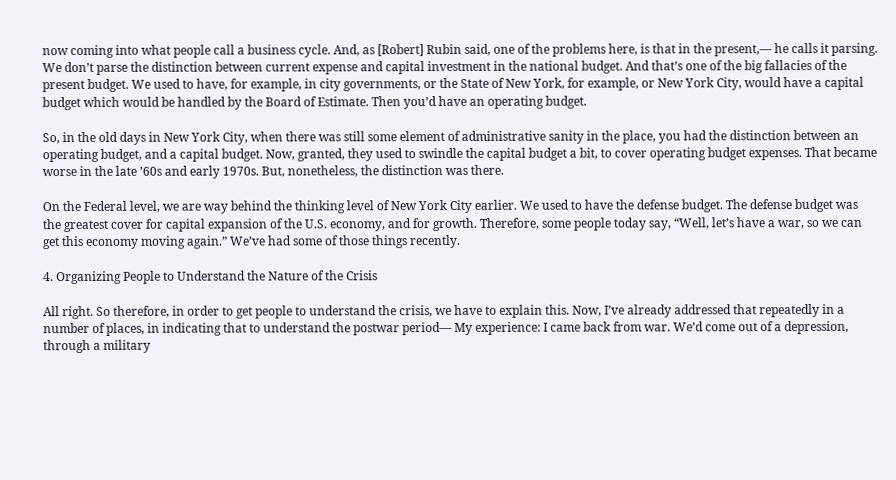now coming into what people call a business cycle. And, as [Robert] Rubin said, one of the problems here, is that in the present,— he calls it parsing. We don’t parse the distinction between current expense and capital investment in the national budget. And that’s one of the big fallacies of the present budget. We used to have, for example, in city governments, or the State of New York, for example, or New York City, would have a capital budget which would be handled by the Board of Estimate. Then you’d have an operating budget.

So, in the old days in New York City, when there was still some element of administrative sanity in the place, you had the distinction between an operating budget, and a capital budget. Now, granted, they used to swindle the capital budget a bit, to cover operating budget expenses. That became worse in the late ’60s and early 1970s. But, nonetheless, the distinction was there.

On the Federal level, we are way behind the thinking level of New York City earlier. We used to have the defense budget. The defense budget was the greatest cover for capital expansion of the U.S. economy, and for growth. Therefore, some people today say, “Well, let’s have a war, so we can get this economy moving again.” We’ve had some of those things recently.

4. Organizing People to Understand the Nature of the Crisis

All right. So therefore, in order to get people to understand the crisis, we have to explain this. Now, I’ve already addressed that repeatedly in a number of places, in indicating that to understand the postwar period— My experience: I came back from war. We’d come out of a depression, through a military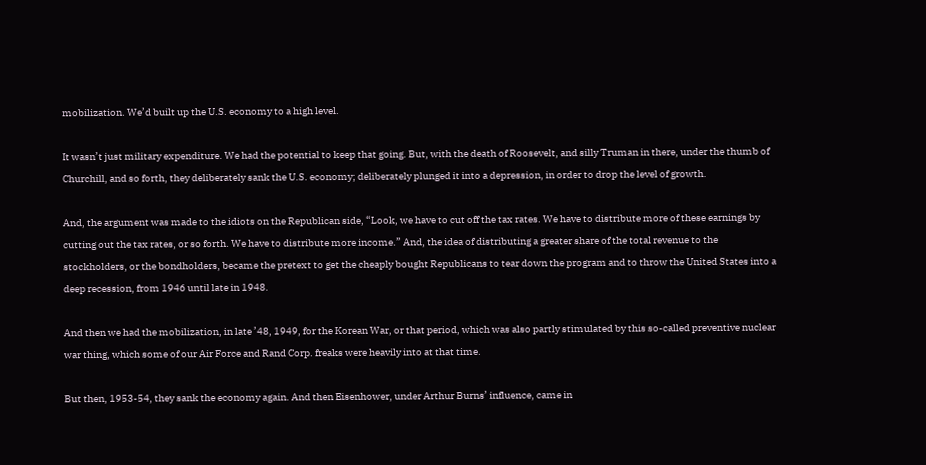mobilization. We’d built up the U.S. economy to a high level.

It wasn’t just military expenditure. We had the potential to keep that going. But, with the death of Roosevelt, and silly Truman in there, under the thumb of Churchill, and so forth, they deliberately sank the U.S. economy; deliberately plunged it into a depression, in order to drop the level of growth.

And, the argument was made to the idiots on the Republican side, “Look, we have to cut off the tax rates. We have to distribute more of these earnings by cutting out the tax rates, or so forth. We have to distribute more income.” And, the idea of distributing a greater share of the total revenue to the stockholders, or the bondholders, became the pretext to get the cheaply bought Republicans to tear down the program and to throw the United States into a deep recession, from 1946 until late in 1948.

And then we had the mobilization, in late ’48, 1949, for the Korean War, or that period, which was also partly stimulated by this so-called preventive nuclear war thing, which some of our Air Force and Rand Corp. freaks were heavily into at that time.

But then, 1953-54, they sank the economy again. And then Eisenhower, under Arthur Burns’ influence, came in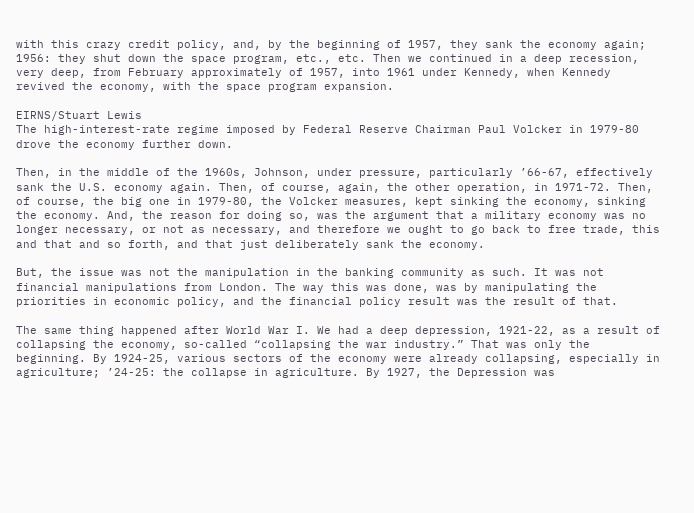with this crazy credit policy, and, by the beginning of 1957, they sank the economy again; 1956: they shut down the space program, etc., etc. Then we continued in a deep recession, very deep, from February approximately of 1957, into 1961 under Kennedy, when Kennedy revived the economy, with the space program expansion.

EIRNS/Stuart Lewis
The high-interest-rate regime imposed by Federal Reserve Chairman Paul Volcker in 1979-80 drove the economy further down.

Then, in the middle of the 1960s, Johnson, under pressure, particularly ’66-67, effectively sank the U.S. economy again. Then, of course, again, the other operation, in 1971-72. Then, of course, the big one in 1979-80, the Volcker measures, kept sinking the economy, sinking the economy. And, the reason for doing so, was the argument that a military economy was no longer necessary, or not as necessary, and therefore we ought to go back to free trade, this and that and so forth, and that just deliberately sank the economy.

But, the issue was not the manipulation in the banking community as such. It was not financial manipulations from London. The way this was done, was by manipulating the priorities in economic policy, and the financial policy result was the result of that.

The same thing happened after World War I. We had a deep depression, 1921-22, as a result of collapsing the economy, so-called “collapsing the war industry.” That was only the beginning. By 1924-25, various sectors of the economy were already collapsing, especially in agriculture; ’24-25: the collapse in agriculture. By 1927, the Depression was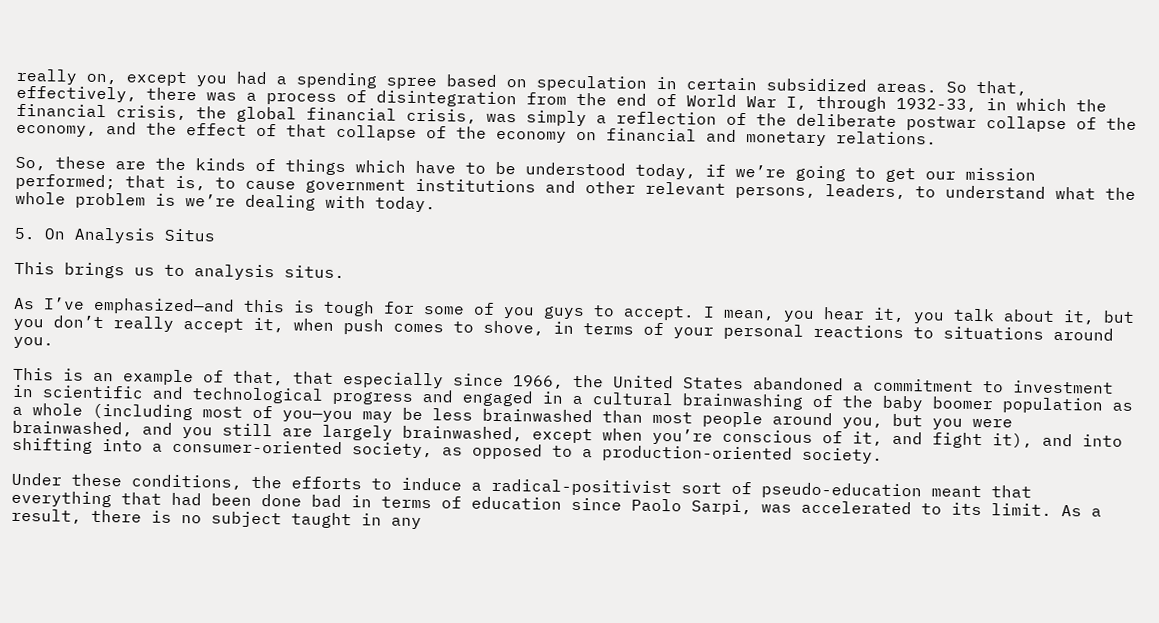really on, except you had a spending spree based on speculation in certain subsidized areas. So that, effectively, there was a process of disintegration from the end of World War I, through 1932-33, in which the financial crisis, the global financial crisis, was simply a reflection of the deliberate postwar collapse of the economy, and the effect of that collapse of the economy on financial and monetary relations.

So, these are the kinds of things which have to be understood today, if we’re going to get our mission performed; that is, to cause government institutions and other relevant persons, leaders, to understand what the whole problem is we’re dealing with today.

5. On Analysis Situs

This brings us to analysis situs.

As I’ve emphasized—and this is tough for some of you guys to accept. I mean, you hear it, you talk about it, but you don’t really accept it, when push comes to shove, in terms of your personal reactions to situations around you.

This is an example of that, that especially since 1966, the United States abandoned a commitment to investment in scientific and technological progress and engaged in a cultural brainwashing of the baby boomer population as a whole (including most of you—you may be less brainwashed than most people around you, but you were brainwashed, and you still are largely brainwashed, except when you’re conscious of it, and fight it), and into shifting into a consumer-oriented society, as opposed to a production-oriented society.

Under these conditions, the efforts to induce a radical-positivist sort of pseudo-education meant that everything that had been done bad in terms of education since Paolo Sarpi, was accelerated to its limit. As a result, there is no subject taught in any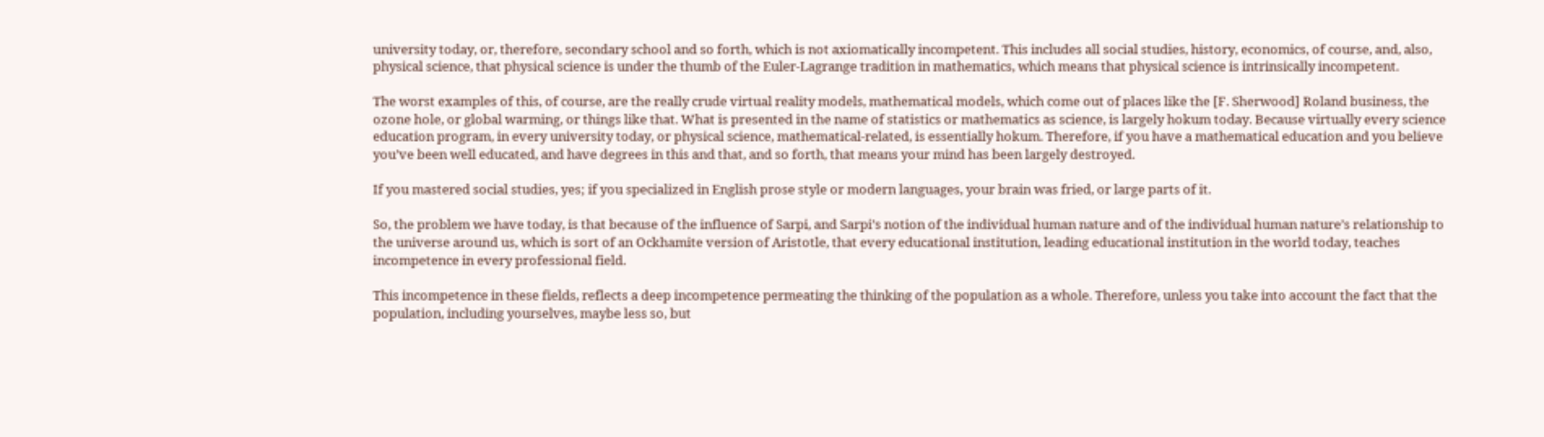university today, or, therefore, secondary school and so forth, which is not axiomatically incompetent. This includes all social studies, history, economics, of course, and, also, physical science, that physical science is under the thumb of the Euler-Lagrange tradition in mathematics, which means that physical science is intrinsically incompetent.

The worst examples of this, of course, are the really crude virtual reality models, mathematical models, which come out of places like the [F. Sherwood] Roland business, the ozone hole, or global warming, or things like that. What is presented in the name of statistics or mathematics as science, is largely hokum today. Because virtually every science education program, in every university today, or physical science, mathematical-related, is essentially hokum. Therefore, if you have a mathematical education and you believe you’ve been well educated, and have degrees in this and that, and so forth, that means your mind has been largely destroyed.

If you mastered social studies, yes; if you specialized in English prose style or modern languages, your brain was fried, or large parts of it.

So, the problem we have today, is that because of the influence of Sarpi, and Sarpi’s notion of the individual human nature and of the individual human nature’s relationship to the universe around us, which is sort of an Ockhamite version of Aristotle, that every educational institution, leading educational institution in the world today, teaches incompetence in every professional field.

This incompetence in these fields, reflects a deep incompetence permeating the thinking of the population as a whole. Therefore, unless you take into account the fact that the population, including yourselves, maybe less so, but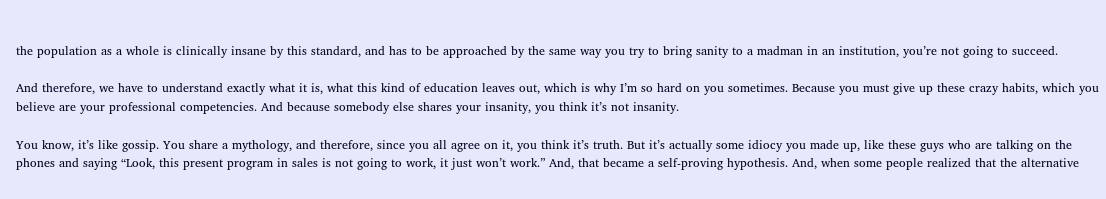the population as a whole is clinically insane by this standard, and has to be approached by the same way you try to bring sanity to a madman in an institution, you’re not going to succeed.

And therefore, we have to understand exactly what it is, what this kind of education leaves out, which is why I’m so hard on you sometimes. Because you must give up these crazy habits, which you believe are your professional competencies. And because somebody else shares your insanity, you think it’s not insanity.

You know, it’s like gossip. You share a mythology, and therefore, since you all agree on it, you think it’s truth. But it’s actually some idiocy you made up, like these guys who are talking on the phones and saying “Look, this present program in sales is not going to work, it just won’t work.” And, that became a self-proving hypothesis. And, when some people realized that the alternative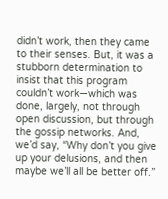didn’t work, then they came to their senses. But, it was a stubborn determination to insist that this program couldn’t work—which was done, largely, not through open discussion, but through the gossip networks. And, we’d say, “Why don’t you give up your delusions, and then maybe we’ll all be better off.”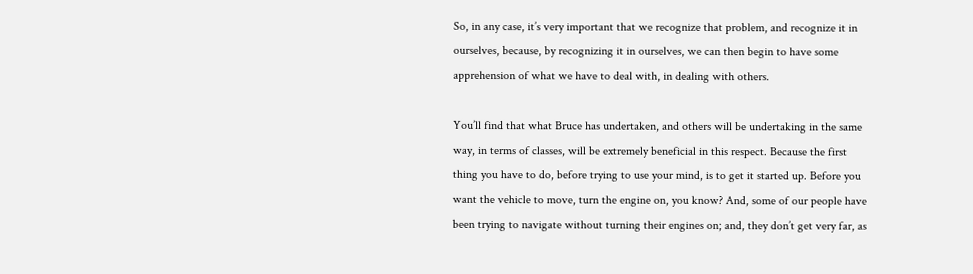So, in any case, it’s very important that we recognize that problem, and recognize it in ourselves, because, by recognizing it in ourselves, we can then begin to have some apprehension of what we have to deal with, in dealing with others.

You’ll find that what Bruce has undertaken, and others will be undertaking in the same way, in terms of classes, will be extremely beneficial in this respect. Because the first thing you have to do, before trying to use your mind, is to get it started up. Before you want the vehicle to move, turn the engine on, you know? And, some of our people have been trying to navigate without turning their engines on; and, they don’t get very far, as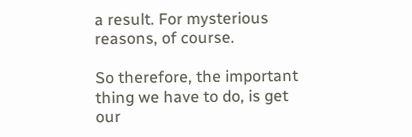a result. For mysterious reasons, of course.

So therefore, the important thing we have to do, is get our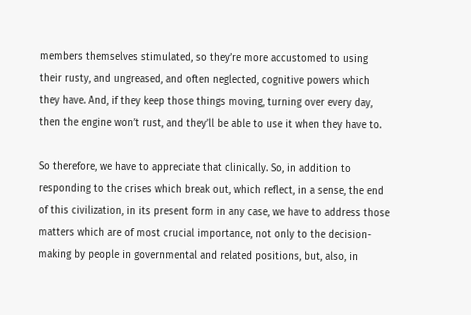members themselves stimulated, so they’re more accustomed to using their rusty, and ungreased, and often neglected, cognitive powers which they have. And, if they keep those things moving, turning over every day, then the engine won’t rust, and they’ll be able to use it when they have to.

So therefore, we have to appreciate that clinically. So, in addition to responding to the crises which break out, which reflect, in a sense, the end of this civilization, in its present form in any case, we have to address those matters which are of most crucial importance, not only to the decision-making by people in governmental and related positions, but, also, in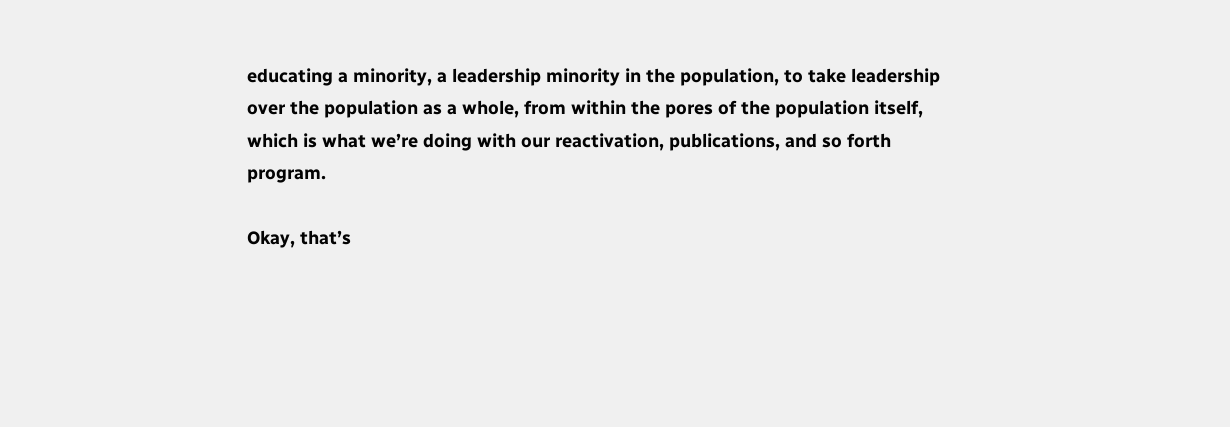educating a minority, a leadership minority in the population, to take leadership over the population as a whole, from within the pores of the population itself, which is what we’re doing with our reactivation, publications, and so forth program.

Okay, that’s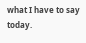what I have to say today.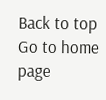Back to top    Go to home page